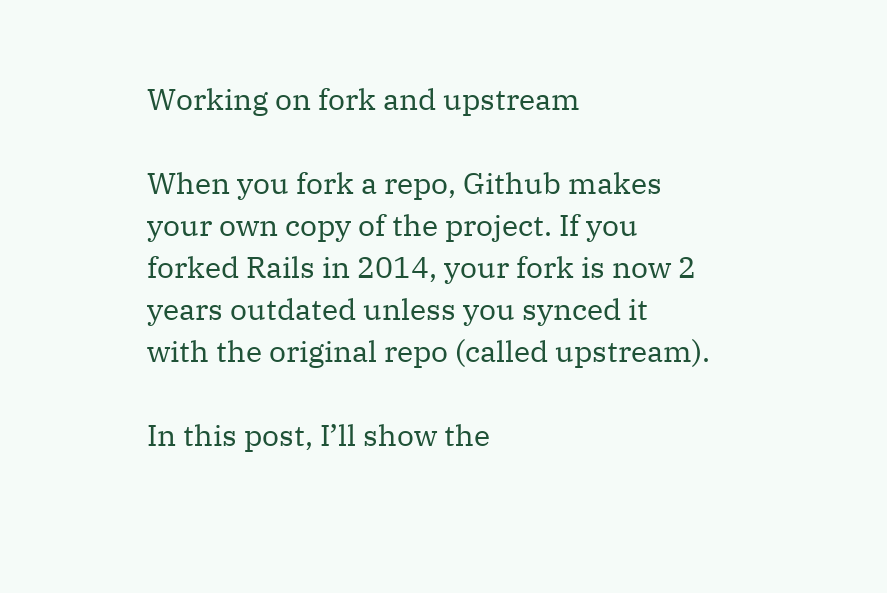Working on fork and upstream

When you fork a repo, Github makes your own copy of the project. If you forked Rails in 2014, your fork is now 2 years outdated unless you synced it with the original repo (called upstream).

In this post, I’ll show the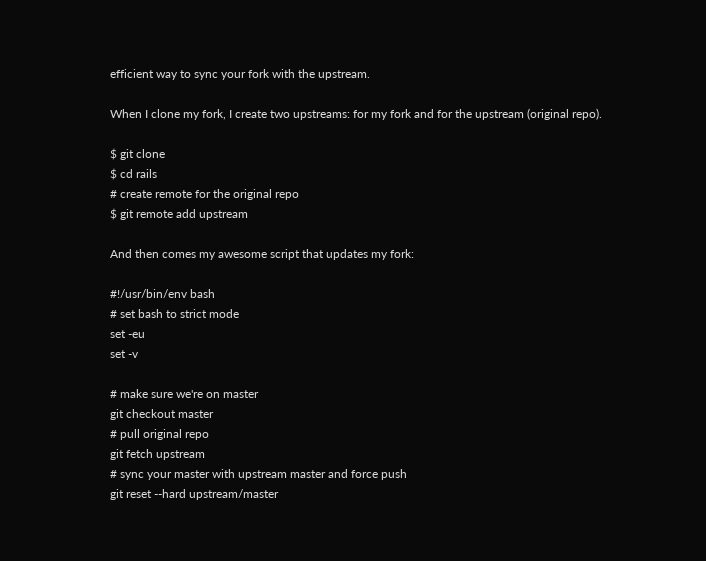efficient way to sync your fork with the upstream.

When I clone my fork, I create two upstreams: for my fork and for the upstream (original repo).

$ git clone
$ cd rails
# create remote for the original repo
$ git remote add upstream

And then comes my awesome script that updates my fork:

#!/usr/bin/env bash
# set bash to strict mode
set -eu
set -v

# make sure we're on master
git checkout master
# pull original repo
git fetch upstream
# sync your master with upstream master and force push
git reset --hard upstream/master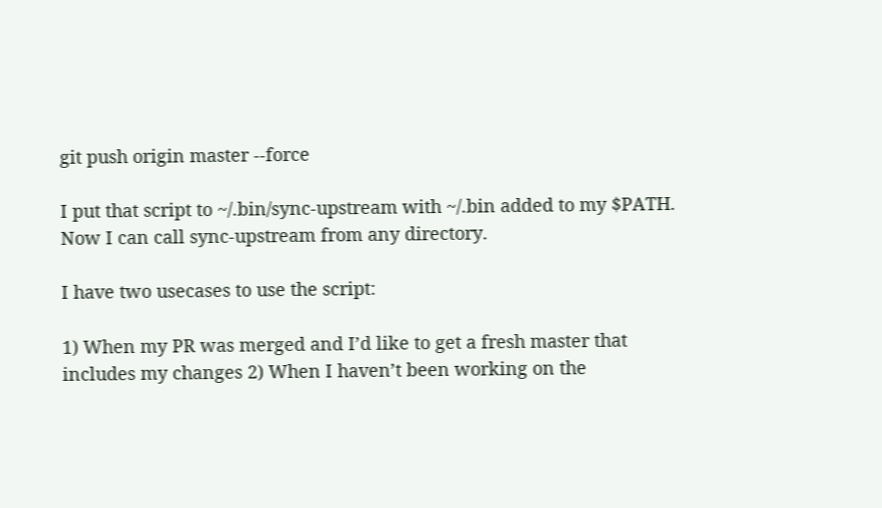git push origin master --force

I put that script to ~/.bin/sync-upstream with ~/.bin added to my $PATH. Now I can call sync-upstream from any directory.

I have two usecases to use the script:

1) When my PR was merged and I’d like to get a fresh master that includes my changes 2) When I haven’t been working on the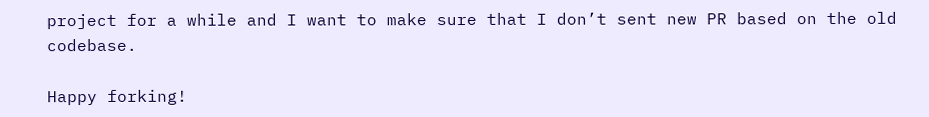project for a while and I want to make sure that I don’t sent new PR based on the old codebase.

Happy forking!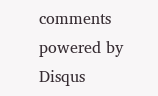comments powered by Disqus